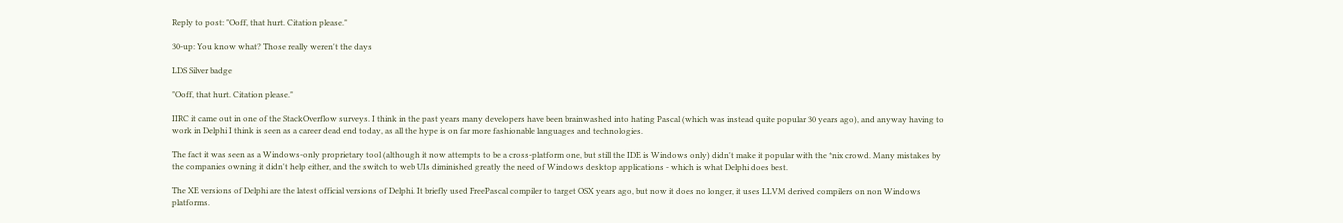Reply to post: "Ooff, that hurt. Citation please."

30-up: You know what? Those really weren't the days

LDS Silver badge

"Ooff, that hurt. Citation please."

IIRC it came out in one of the StackOverflow surveys. I think in the past years many developers have been brainwashed into hating Pascal (which was instead quite popular 30 years ago), and anyway having to work in Delphi I think is seen as a career dead end today, as all the hype is on far more fashionable languages and technologies.

The fact it was seen as a Windows-only proprietary tool (although it now attempts to be a cross-platform one, but still the IDE is Windows only) didn't make it popular with the *nix crowd. Many mistakes by the companies owning it didn't help either, and the switch to web UIs diminished greatly the need of Windows desktop applications - which is what Delphi does best.

The XE versions of Delphi are the latest official versions of Delphi. It briefly used FreePascal compiler to target OSX years ago, but now it does no longer, it uses LLVM derived compilers on non Windows platforms.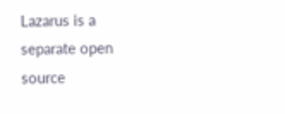Lazarus is a separate open source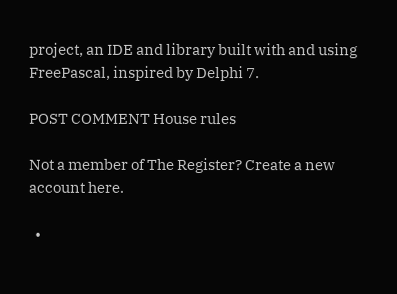project, an IDE and library built with and using FreePascal, inspired by Delphi 7.

POST COMMENT House rules

Not a member of The Register? Create a new account here.

  •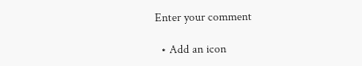Enter your comment

  • Add an icon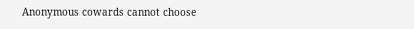Anonymous cowards cannot choose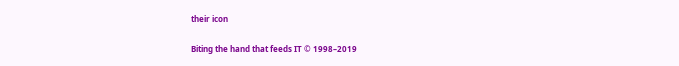their icon

Biting the hand that feeds IT © 1998–2019